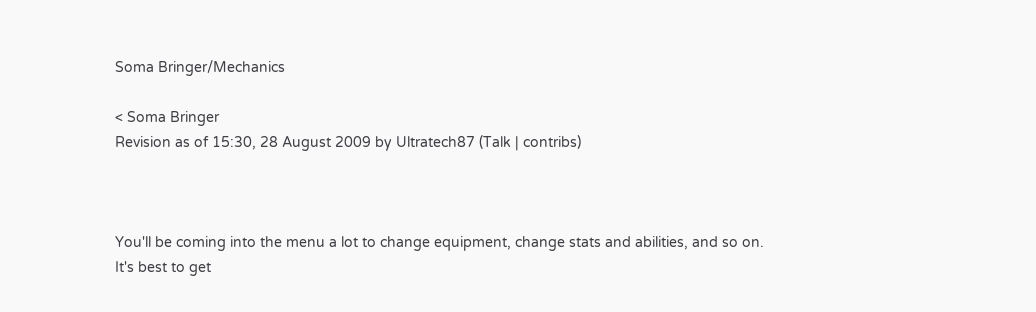Soma Bringer/Mechanics

< Soma Bringer
Revision as of 15:30, 28 August 2009 by Ultratech87 (Talk | contribs)



You'll be coming into the menu a lot to change equipment, change stats and abilities, and so on. It's best to get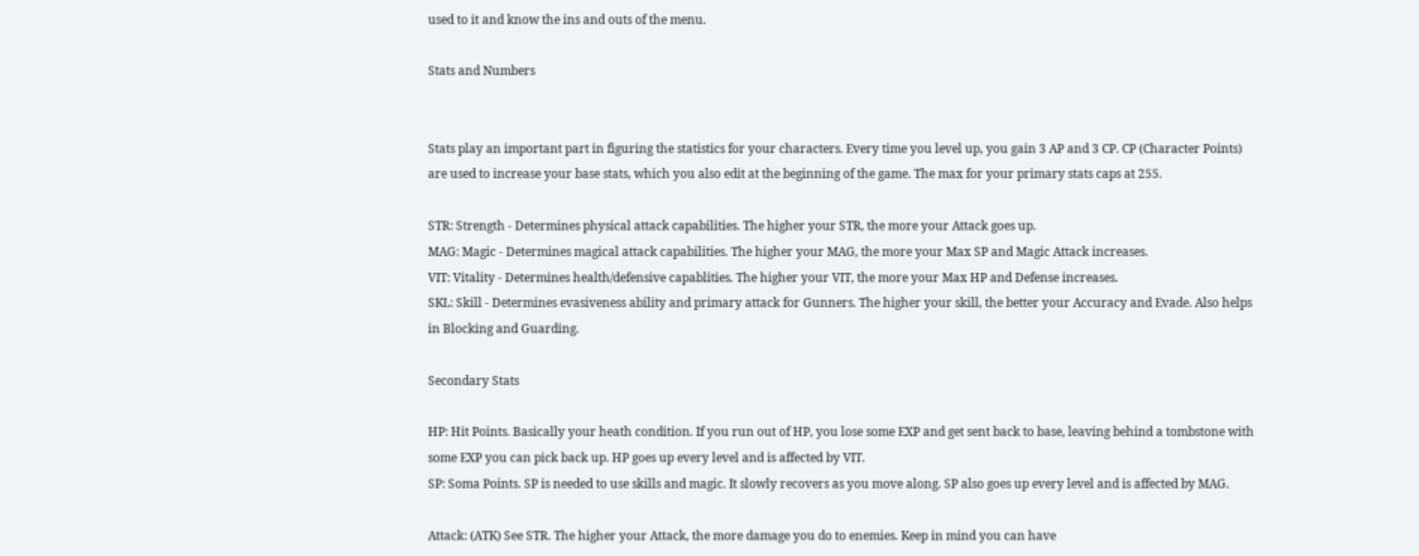used to it and know the ins and outs of the menu.

Stats and Numbers


Stats play an important part in figuring the statistics for your characters. Every time you level up, you gain 3 AP and 3 CP. CP (Character Points) are used to increase your base stats, which you also edit at the beginning of the game. The max for your primary stats caps at 255.

STR: Strength - Determines physical attack capabilities. The higher your STR, the more your Attack goes up.
MAG: Magic - Determines magical attack capabilities. The higher your MAG, the more your Max SP and Magic Attack increases.
VIT: Vitality - Determines health/defensive capablities. The higher your VIT, the more your Max HP and Defense increases.
SKL: Skill - Determines evasiveness ability and primary attack for Gunners. The higher your skill, the better your Accuracy and Evade. Also helps in Blocking and Guarding.

Secondary Stats

HP: Hit Points. Basically your heath condition. If you run out of HP, you lose some EXP and get sent back to base, leaving behind a tombstone with some EXP you can pick back up. HP goes up every level and is affected by VIT.
SP: Soma Points. SP is needed to use skills and magic. It slowly recovers as you move along. SP also goes up every level and is affected by MAG.

Attack: (ATK) See STR. The higher your Attack, the more damage you do to enemies. Keep in mind you can have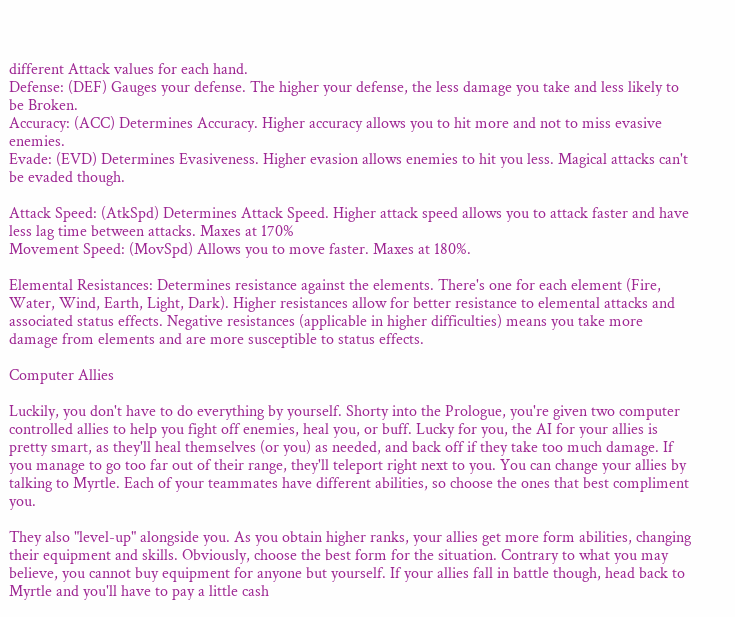different Attack values for each hand.
Defense: (DEF) Gauges your defense. The higher your defense, the less damage you take and less likely to be Broken.
Accuracy: (ACC) Determines Accuracy. Higher accuracy allows you to hit more and not to miss evasive enemies.
Evade: (EVD) Determines Evasiveness. Higher evasion allows enemies to hit you less. Magical attacks can't be evaded though.

Attack Speed: (AtkSpd) Determines Attack Speed. Higher attack speed allows you to attack faster and have less lag time between attacks. Maxes at 170%
Movement Speed: (MovSpd) Allows you to move faster. Maxes at 180%.

Elemental Resistances: Determines resistance against the elements. There's one for each element (Fire, Water, Wind, Earth, Light, Dark). Higher resistances allow for better resistance to elemental attacks and associated status effects. Negative resistances (applicable in higher difficulties) means you take more damage from elements and are more susceptible to status effects.

Computer Allies

Luckily, you don't have to do everything by yourself. Shorty into the Prologue, you're given two computer controlled allies to help you fight off enemies, heal you, or buff. Lucky for you, the AI for your allies is pretty smart, as they'll heal themselves (or you) as needed, and back off if they take too much damage. If you manage to go too far out of their range, they'll teleport right next to you. You can change your allies by talking to Myrtle. Each of your teammates have different abilities, so choose the ones that best compliment you.

They also "level-up" alongside you. As you obtain higher ranks, your allies get more form abilities, changing their equipment and skills. Obviously, choose the best form for the situation. Contrary to what you may believe, you cannot buy equipment for anyone but yourself. If your allies fall in battle though, head back to Myrtle and you'll have to pay a little cash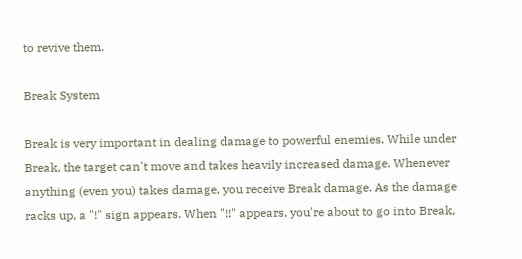to revive them.

Break System

Break is very important in dealing damage to powerful enemies. While under Break, the target can't move and takes heavily increased damage. Whenever anything (even you) takes damage, you receive Break damage. As the damage racks up, a "!" sign appears. When "!!" appears, you're about to go into Break,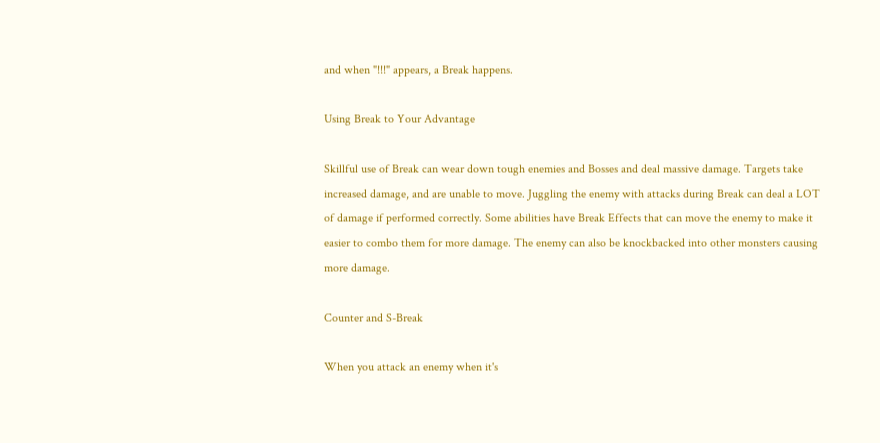and when "!!!" appears, a Break happens.

Using Break to Your Advantage

Skillful use of Break can wear down tough enemies and Bosses and deal massive damage. Targets take increased damage, and are unable to move. Juggling the enemy with attacks during Break can deal a LOT of damage if performed correctly. Some abilities have Break Effects that can move the enemy to make it easier to combo them for more damage. The enemy can also be knockbacked into other monsters causing more damage.

Counter and S-Break

When you attack an enemy when it's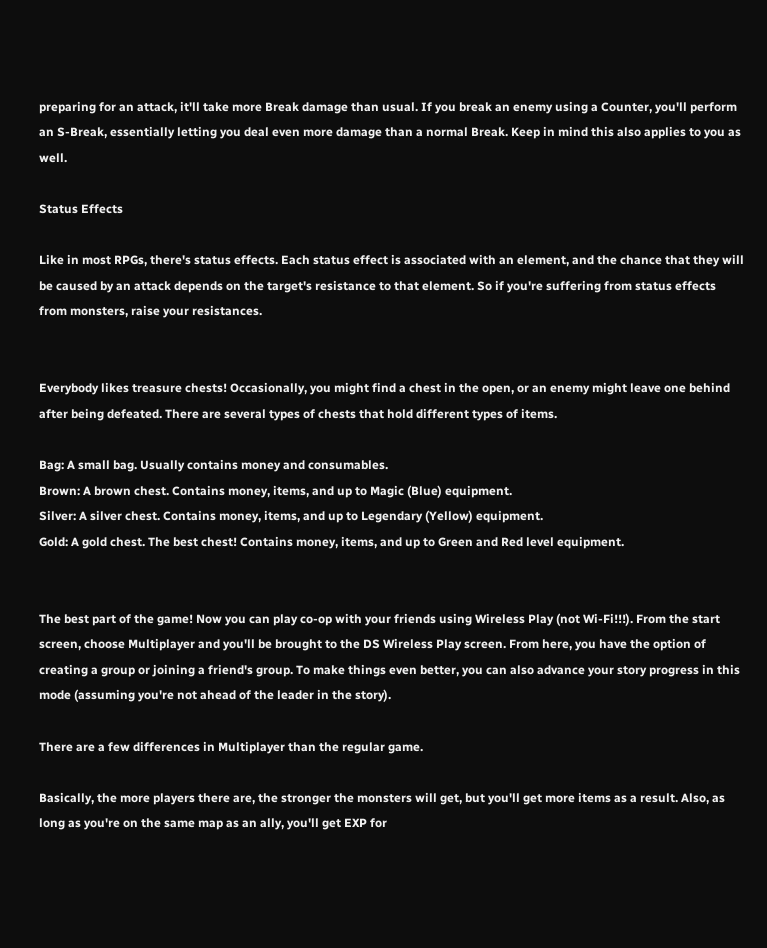preparing for an attack, it'll take more Break damage than usual. If you break an enemy using a Counter, you'll perform an S-Break, essentially letting you deal even more damage than a normal Break. Keep in mind this also applies to you as well.

Status Effects

Like in most RPGs, there's status effects. Each status effect is associated with an element, and the chance that they will be caused by an attack depends on the target's resistance to that element. So if you're suffering from status effects from monsters, raise your resistances.


Everybody likes treasure chests! Occasionally, you might find a chest in the open, or an enemy might leave one behind after being defeated. There are several types of chests that hold different types of items.

Bag: A small bag. Usually contains money and consumables.
Brown: A brown chest. Contains money, items, and up to Magic (Blue) equipment.
Silver: A silver chest. Contains money, items, and up to Legendary (Yellow) equipment.
Gold: A gold chest. The best chest! Contains money, items, and up to Green and Red level equipment.


The best part of the game! Now you can play co-op with your friends using Wireless Play (not Wi-Fi!!!). From the start screen, choose Multiplayer and you'll be brought to the DS Wireless Play screen. From here, you have the option of creating a group or joining a friend's group. To make things even better, you can also advance your story progress in this mode (assuming you're not ahead of the leader in the story).

There are a few differences in Multiplayer than the regular game.

Basically, the more players there are, the stronger the monsters will get, but you'll get more items as a result. Also, as long as you're on the same map as an ally, you'll get EXP for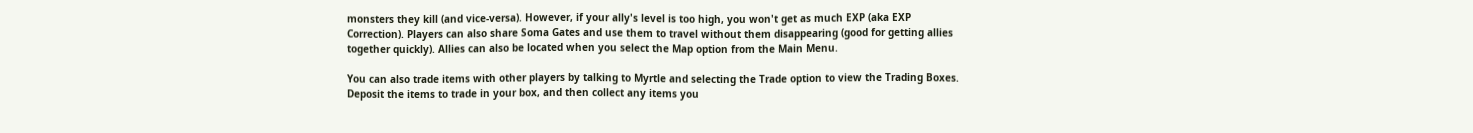monsters they kill (and vice-versa). However, if your ally's level is too high, you won't get as much EXP (aka EXP Correction). Players can also share Soma Gates and use them to travel without them disappearing (good for getting allies together quickly). Allies can also be located when you select the Map option from the Main Menu.

You can also trade items with other players by talking to Myrtle and selecting the Trade option to view the Trading Boxes. Deposit the items to trade in your box, and then collect any items you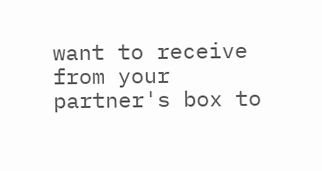want to receive from your partner's box to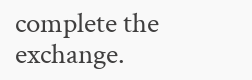complete the exchange.